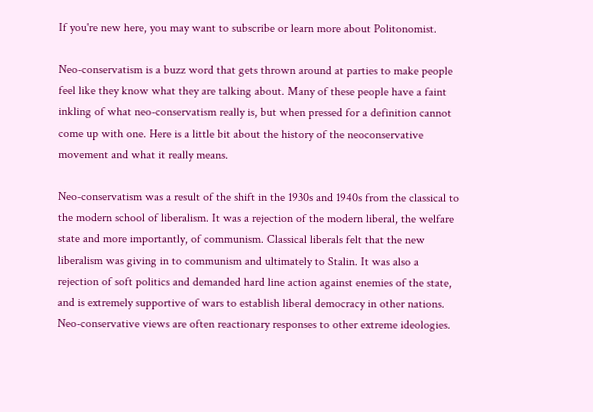If you're new here, you may want to subscribe or learn more about Politonomist.

Neo-conservatism is a buzz word that gets thrown around at parties to make people feel like they know what they are talking about. Many of these people have a faint inkling of what neo-conservatism really is, but when pressed for a definition cannot come up with one. Here is a little bit about the history of the neoconservative movement and what it really means.

Neo-conservatism was a result of the shift in the 1930s and 1940s from the classical to the modern school of liberalism. It was a rejection of the modern liberal, the welfare state and more importantly, of communism. Classical liberals felt that the new liberalism was giving in to communism and ultimately to Stalin. It was also a rejection of soft politics and demanded hard line action against enemies of the state, and is extremely supportive of wars to establish liberal democracy in other nations. Neo-conservative views are often reactionary responses to other extreme ideologies.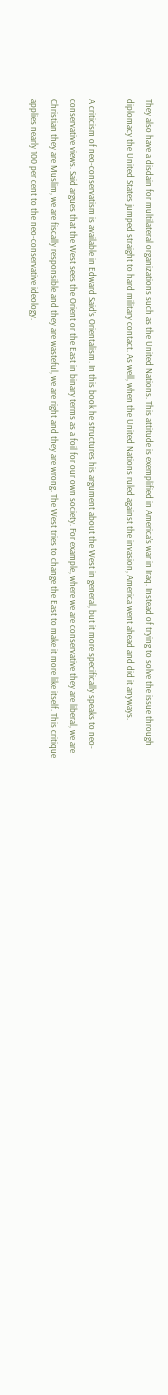They also have a disdain for multilateral organizations such as the United Nations. This attitude is exemplified in America’s war in Iraq. Instead of trying to solve the issue through diplomacy the United States jumped straight to hard military contact. As well, when the United Nations ruled against the invasion, America went ahead and did it anyways.

A criticism of neo-conservatism is available in Edward Said’s Orientalism. In this book he structures his argument about the West in general, but it more specifically speaks to neo-conservative views. Said argues that the West sees the Orient or the East in binary terms as a foil for our own society. For example, where we are conservative they are liberal, we are Christian they are Muslim, we are fiscally responsible and they are wasteful, we are right and they are wrong. The West tries to change the East to make it more like itself. This critique applies nearly 100 per cent to the neo-conservative ideology.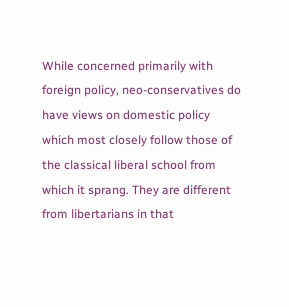While concerned primarily with foreign policy, neo-conservatives do have views on domestic policy which most closely follow those of the classical liberal school from which it sprang. They are different from libertarians in that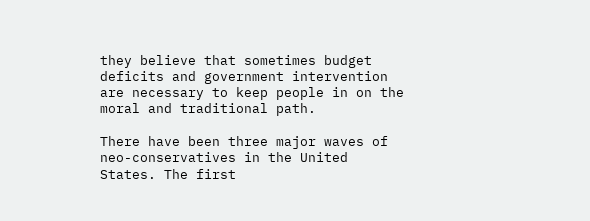they believe that sometimes budget deficits and government intervention are necessary to keep people in on the moral and traditional path.

There have been three major waves of neo-conservatives in the United States. The first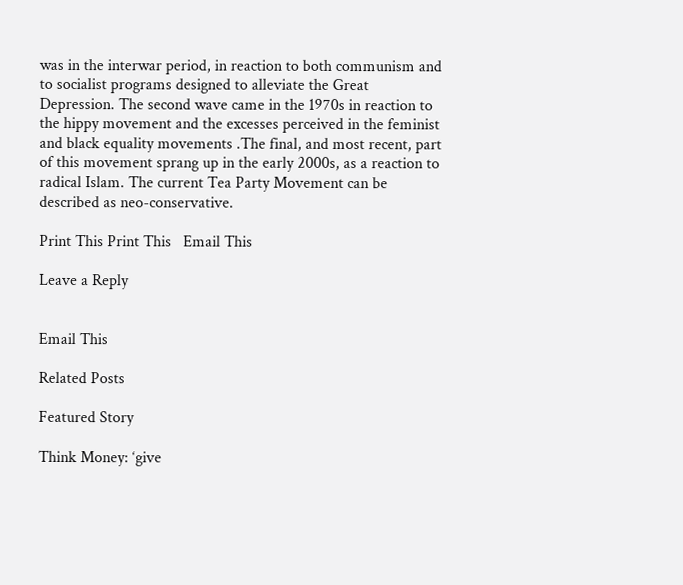was in the interwar period, in reaction to both communism and to socialist programs designed to alleviate the Great Depression. The second wave came in the 1970s in reaction to the hippy movement and the excesses perceived in the feminist and black equality movements .The final, and most recent, part of this movement sprang up in the early 2000s, as a reaction to radical Islam. The current Tea Party Movement can be described as neo-conservative.

Print This Print This   Email This

Leave a Reply


Email This

Related Posts

Featured Story

Think Money: ‘give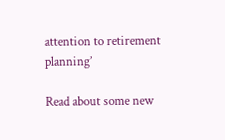attention to retirement planning’

Read about some new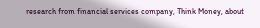research from financial services company, Think Money, about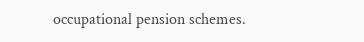occupational pension schemes.